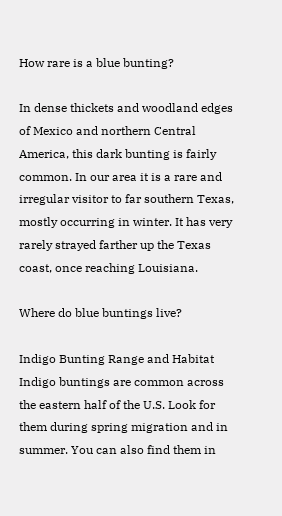How rare is a blue bunting?

In dense thickets and woodland edges of Mexico and northern Central America, this dark bunting is fairly common. In our area it is a rare and irregular visitor to far southern Texas, mostly occurring in winter. It has very rarely strayed farther up the Texas coast, once reaching Louisiana.

Where do blue buntings live?

Indigo Bunting Range and Habitat Indigo buntings are common across the eastern half of the U.S. Look for them during spring migration and in summer. You can also find them in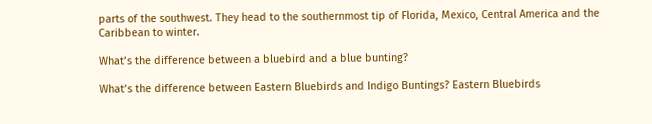parts of the southwest. They head to the southernmost tip of Florida, Mexico, Central America and the Caribbean to winter.

What’s the difference between a bluebird and a blue bunting?

What’s the difference between Eastern Bluebirds and Indigo Buntings? Eastern Bluebirds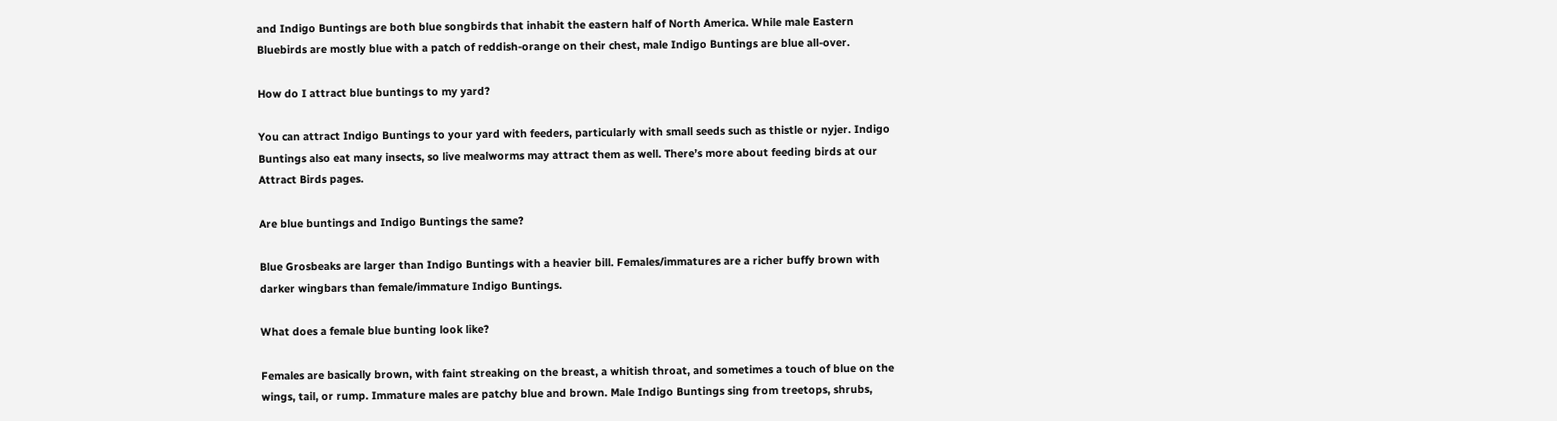and Indigo Buntings are both blue songbirds that inhabit the eastern half of North America. While male Eastern Bluebirds are mostly blue with a patch of reddish-orange on their chest, male Indigo Buntings are blue all-over.

How do I attract blue buntings to my yard?

You can attract Indigo Buntings to your yard with feeders, particularly with small seeds such as thistle or nyjer. Indigo Buntings also eat many insects, so live mealworms may attract them as well. There’s more about feeding birds at our Attract Birds pages.

Are blue buntings and Indigo Buntings the same?

Blue Grosbeaks are larger than Indigo Buntings with a heavier bill. Females/immatures are a richer buffy brown with darker wingbars than female/immature Indigo Buntings.

What does a female blue bunting look like?

Females are basically brown, with faint streaking on the breast, a whitish throat, and sometimes a touch of blue on the wings, tail, or rump. Immature males are patchy blue and brown. Male Indigo Buntings sing from treetops, shrubs,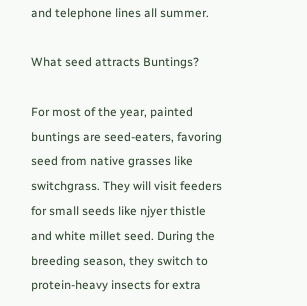and telephone lines all summer.

What seed attracts Buntings?

For most of the year, painted buntings are seed-eaters, favoring seed from native grasses like switchgrass. They will visit feeders for small seeds like njyer thistle and white millet seed. During the breeding season, they switch to protein-heavy insects for extra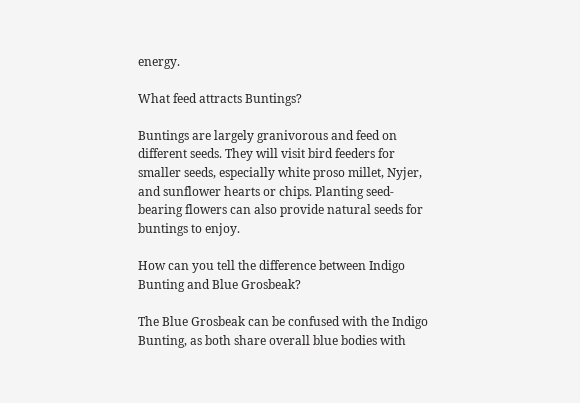energy.

What feed attracts Buntings?

Buntings are largely granivorous and feed on different seeds. They will visit bird feeders for smaller seeds, especially white proso millet, Nyjer, and sunflower hearts or chips. Planting seed-bearing flowers can also provide natural seeds for buntings to enjoy.

How can you tell the difference between Indigo Bunting and Blue Grosbeak?

The Blue Grosbeak can be confused with the Indigo Bunting, as both share overall blue bodies with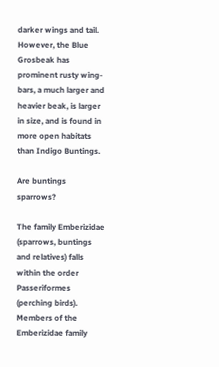darker wings and tail. However, the Blue Grosbeak has prominent rusty wing-bars, a much larger and heavier beak, is larger in size, and is found in more open habitats than Indigo Buntings.

Are buntings sparrows?

The family Emberizidae (sparrows, buntings and relatives) falls within the order Passeriformes (perching birds). Members of the Emberizidae family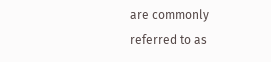are commonly referred to as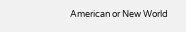American or New World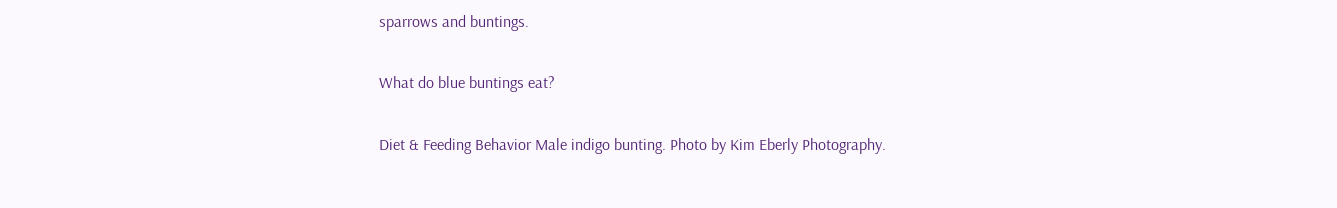sparrows and buntings.

What do blue buntings eat?

Diet & Feeding Behavior Male indigo bunting. Photo by Kim Eberly Photography.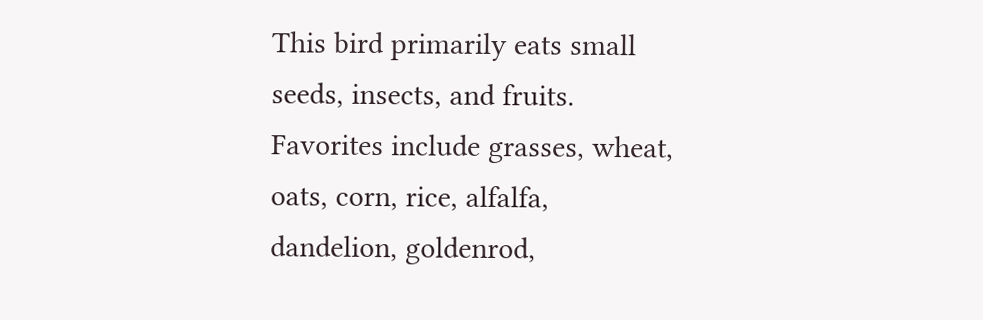This bird primarily eats small seeds, insects, and fruits. Favorites include grasses, wheat, oats, corn, rice, alfalfa, dandelion, goldenrod,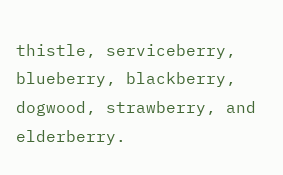thistle, serviceberry, blueberry, blackberry, dogwood, strawberry, and elderberry.